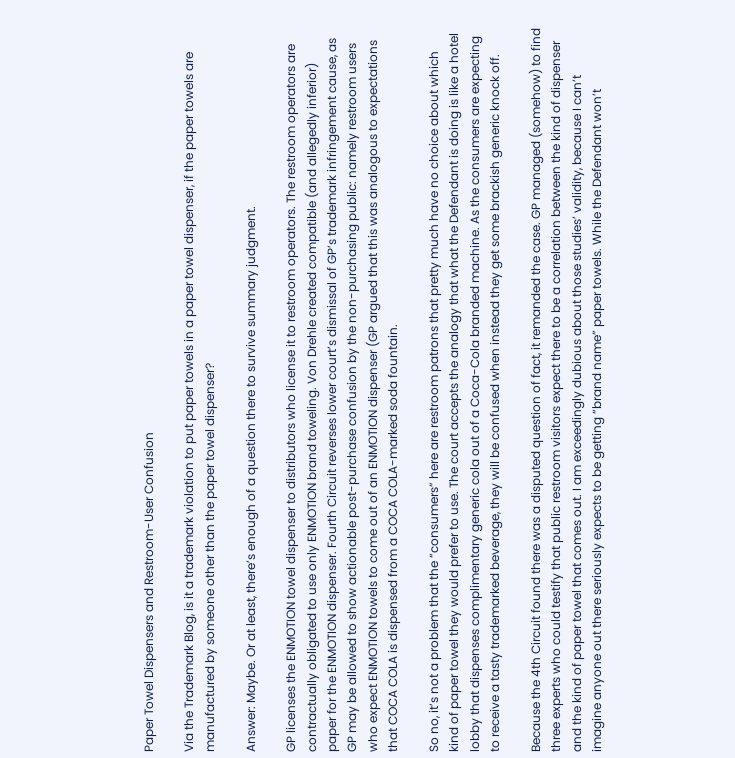Paper Towel Dispensers and Restroom-User Confusion

Via the Trademark Blog, is it a trademark violation to put paper towels in a paper towel dispenser, if the paper towels are manufactured by someone other than the paper towel dispenser?

Answer: Maybe. Or at least, there’s enough of a question there to survive summary judgment.

GP licenses the ENMOTION towel dispenser to distributors who license it to restroom operators. The restroom operators are contractually obligated to use only ENMOTION brand toweling. Von Drehle created compatible (and allegedly inferior) paper for the ENMOTION dispenser. Fourth Circuit reverses lower court’s dismissal of GP’s trademark infringement cause, as GP may be allowed to show actionable post-purchase confusion by the non-purchasing public: namely restroom users who expect ENMOTION towels to come out of an ENMOTION dispenser (GP argued that this was analogous to expectations that COCA COLA is dispensed from a COCA COLA-marked soda fountain.

So no, it’s not a problem that the “consumers” here are restroom patrons that pretty much have no choice about which kind of paper towel they would prefer to use. The court accepts the analogy that what the Defendant is doing is like a hotel lobby that dispenses complimentary generic cola out of a Coca-Cola branded machine. As the consumers are expecting to receive a tasty trademarked beverage, they will be confused when instead they get some brackish generic knock off.

Because the 4th Circuit found there was a disputed question of fact, it remanded the case. GP managed (somehow) to find three experts who could testify that public restroom visitors expect there to be a correlation between the kind of dispenser and the kind of paper towel that comes out. I am exceedingly dubious about those studies’ validity, because I can’t imagine anyone out there seriously expects to be getting “brand name” paper towels. While the Defendant won’t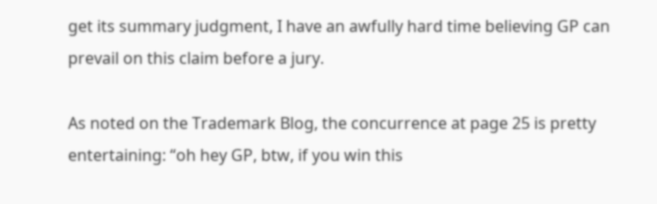get its summary judgment, I have an awfully hard time believing GP can prevail on this claim before a jury.

As noted on the Trademark Blog, the concurrence at page 25 is pretty entertaining: “oh hey GP, btw, if you win this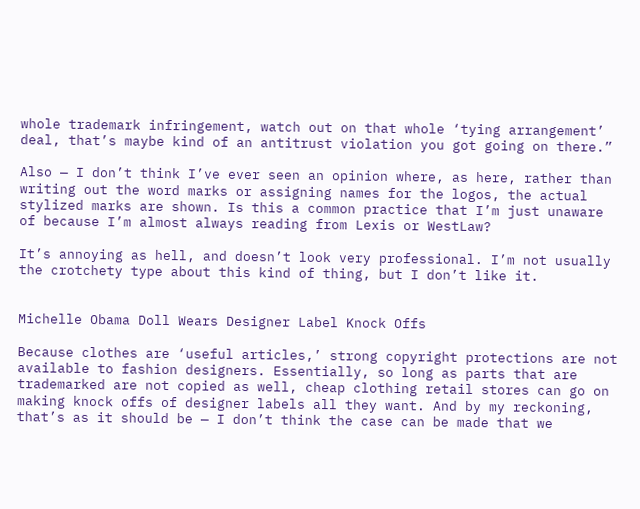whole trademark infringement, watch out on that whole ‘tying arrangement’ deal, that’s maybe kind of an antitrust violation you got going on there.”

Also — I don’t think I’ve ever seen an opinion where, as here, rather than writing out the word marks or assigning names for the logos, the actual stylized marks are shown. Is this a common practice that I’m just unaware of because I’m almost always reading from Lexis or WestLaw?

It’s annoying as hell, and doesn’t look very professional. I’m not usually the crotchety type about this kind of thing, but I don’t like it.


Michelle Obama Doll Wears Designer Label Knock Offs

Because clothes are ‘useful articles,’ strong copyright protections are not available to fashion designers. Essentially, so long as parts that are trademarked are not copied as well, cheap clothing retail stores can go on making knock offs of designer labels all they want. And by my reckoning, that’s as it should be — I don’t think the case can be made that we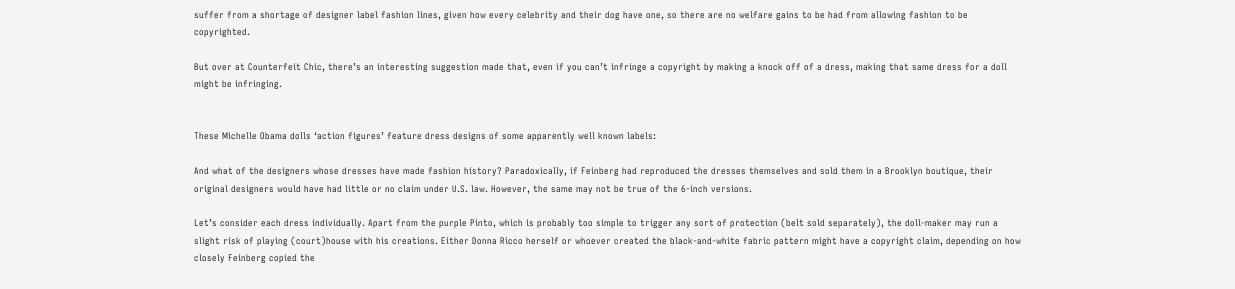suffer from a shortage of designer label fashion lines, given how every celebrity and their dog have one, so there are no welfare gains to be had from allowing fashion to be copyrighted.

But over at Counterfeit Chic, there’s an interesting suggestion made that, even if you can’t infringe a copyright by making a knock off of a dress, making that same dress for a doll might be infringing.


These Michelle Obama dolls ‘action figures’ feature dress designs of some apparently well known labels:

And what of the designers whose dresses have made fashion history? Paradoxically, if Feinberg had reproduced the dresses themselves and sold them in a Brooklyn boutique, their original designers would have had little or no claim under U.S. law. However, the same may not be true of the 6-inch versions.

Let’s consider each dress individually. Apart from the purple Pinto, which is probably too simple to trigger any sort of protection (belt sold separately), the doll-maker may run a slight risk of playing (court)house with his creations. Either Donna Ricco herself or whoever created the black-and-white fabric pattern might have a copyright claim, depending on how closely Feinberg copied the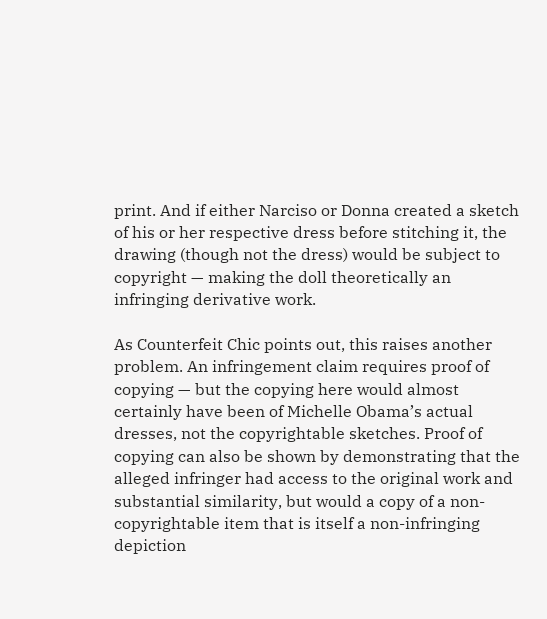print. And if either Narciso or Donna created a sketch of his or her respective dress before stitching it, the drawing (though not the dress) would be subject to copyright — making the doll theoretically an infringing derivative work.

As Counterfeit Chic points out, this raises another problem. An infringement claim requires proof of copying — but the copying here would almost certainly have been of Michelle Obama’s actual dresses, not the copyrightable sketches. Proof of copying can also be shown by demonstrating that the alleged infringer had access to the original work and substantial similarity, but would a copy of a non-copyrightable item that is itself a non-infringing depiction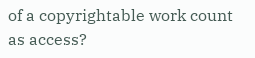of a copyrightable work count as access?